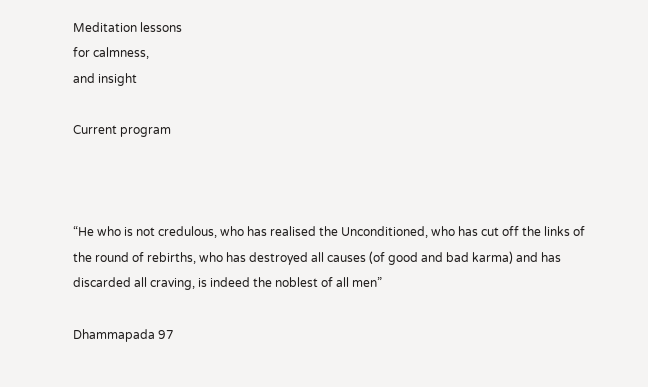Meditation lessons
for calmness,
and insight

Current program



“He who is not credulous, who has realised the Unconditioned, who has cut off the links of the round of rebirths, who has destroyed all causes (of good and bad karma) and has discarded all craving, is indeed the noblest of all men”

Dhammapada 97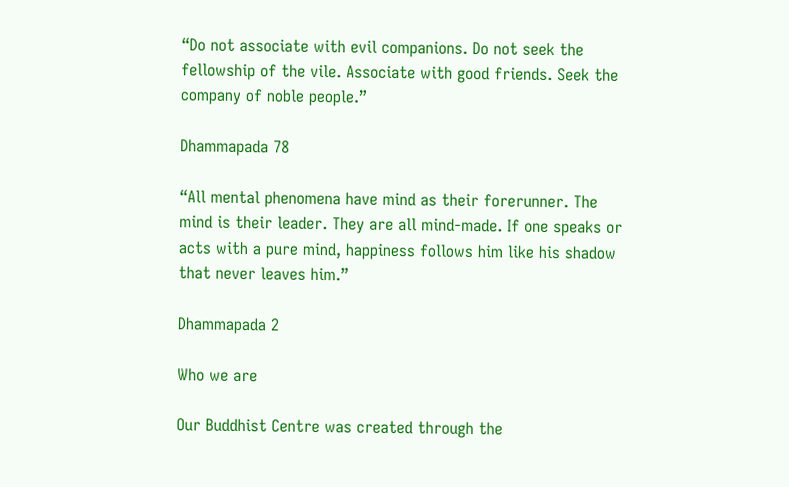“Do not associate with evil companions. Do not seek the fellowship of the vile. Associate with good friends. Seek the company of noble people.”

Dhammapada 78

“All mental phenomena have mind as their forerunner. The mind is their leader. They are all mind-made. If one speaks or acts with a pure mind, happiness follows him like his shadow that never leaves him.”

Dhammapada 2

Who we are

Our Buddhist Centre was created through the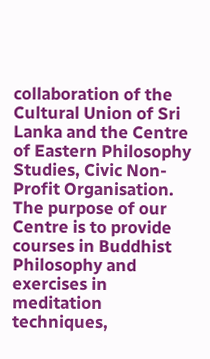collaboration of the Cultural Union of Sri Lanka and the Centre of Eastern Philosophy Studies, Civic Non-Profit Organisation. The purpose of our Centre is to provide courses in Buddhist Philosophy and exercises in meditation techniques,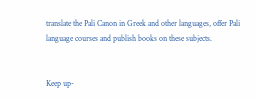translate the Pali Canon in Greek and other languages, offer Pali language courses and publish books on these subjects.


Keep up-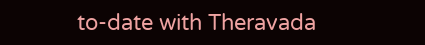to-date with Theravada